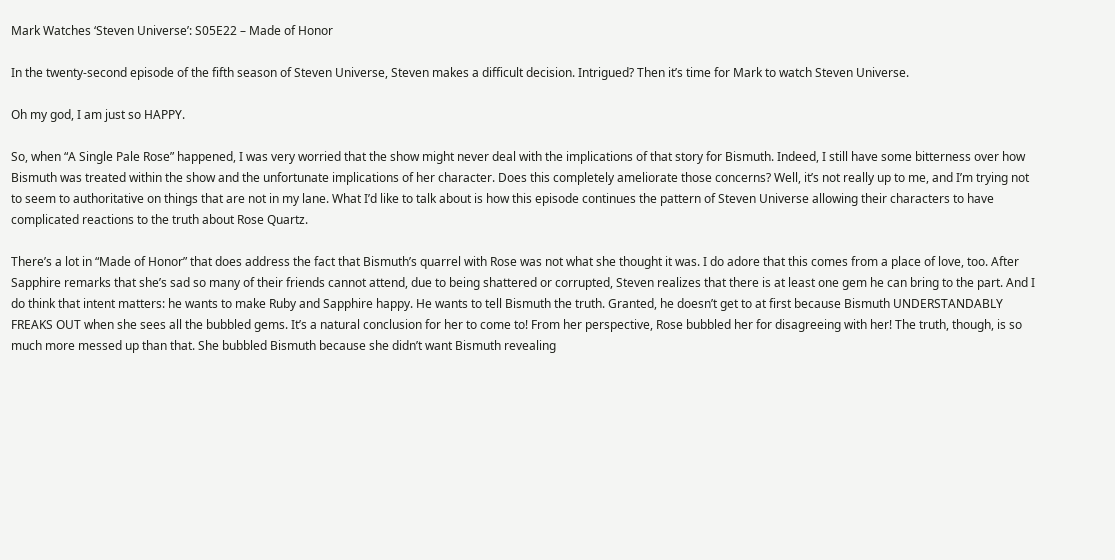Mark Watches ‘Steven Universe’: S05E22 – Made of Honor

In the twenty-second episode of the fifth season of Steven Universe, Steven makes a difficult decision. Intrigued? Then it’s time for Mark to watch Steven Universe.

Oh my god, I am just so HAPPY.

So, when “A Single Pale Rose” happened, I was very worried that the show might never deal with the implications of that story for Bismuth. Indeed, I still have some bitterness over how Bismuth was treated within the show and the unfortunate implications of her character. Does this completely ameliorate those concerns? Well, it’s not really up to me, and I’m trying not to seem to authoritative on things that are not in my lane. What I’d like to talk about is how this episode continues the pattern of Steven Universe allowing their characters to have complicated reactions to the truth about Rose Quartz.

There’s a lot in “Made of Honor” that does address the fact that Bismuth’s quarrel with Rose was not what she thought it was. I do adore that this comes from a place of love, too. After Sapphire remarks that she’s sad so many of their friends cannot attend, due to being shattered or corrupted, Steven realizes that there is at least one gem he can bring to the part. And I do think that intent matters: he wants to make Ruby and Sapphire happy. He wants to tell Bismuth the truth. Granted, he doesn’t get to at first because Bismuth UNDERSTANDABLY FREAKS OUT when she sees all the bubbled gems. It’s a natural conclusion for her to come to! From her perspective, Rose bubbled her for disagreeing with her! The truth, though, is so much more messed up than that. She bubbled Bismuth because she didn’t want Bismuth revealing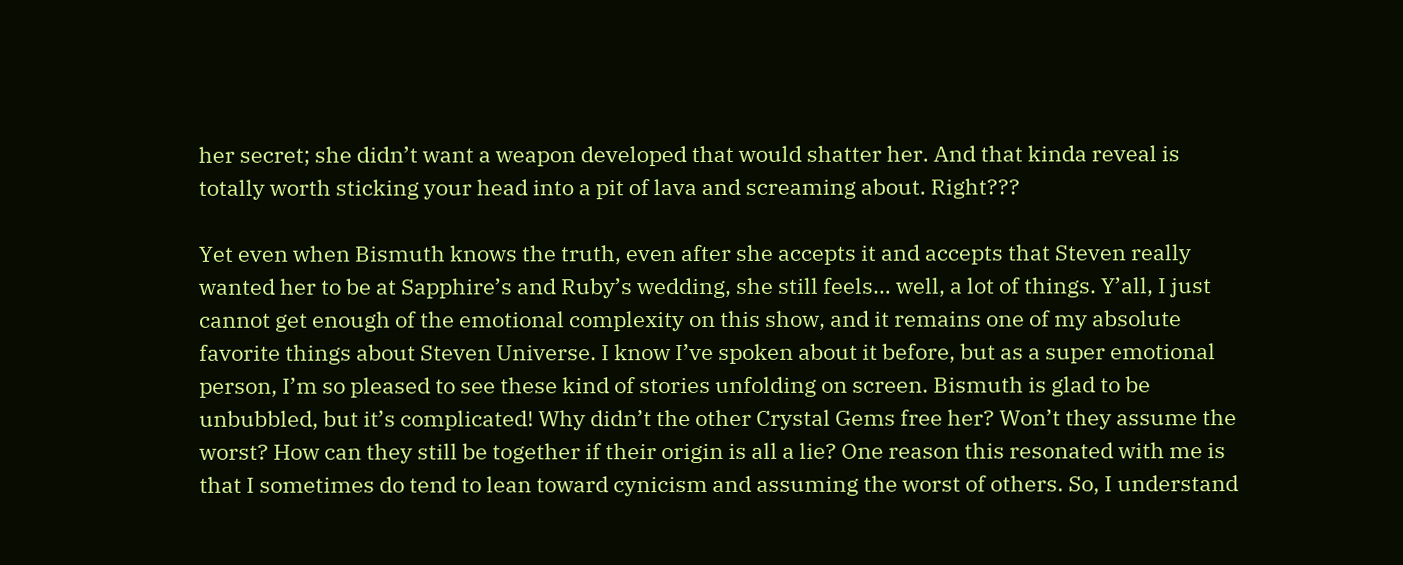her secret; she didn’t want a weapon developed that would shatter her. And that kinda reveal is totally worth sticking your head into a pit of lava and screaming about. Right???

Yet even when Bismuth knows the truth, even after she accepts it and accepts that Steven really wanted her to be at Sapphire’s and Ruby’s wedding, she still feels… well, a lot of things. Y’all, I just cannot get enough of the emotional complexity on this show, and it remains one of my absolute favorite things about Steven Universe. I know I’ve spoken about it before, but as a super emotional person, I’m so pleased to see these kind of stories unfolding on screen. Bismuth is glad to be unbubbled, but it’s complicated! Why didn’t the other Crystal Gems free her? Won’t they assume the worst? How can they still be together if their origin is all a lie? One reason this resonated with me is that I sometimes do tend to lean toward cynicism and assuming the worst of others. So, I understand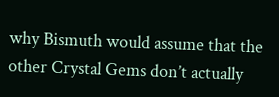why Bismuth would assume that the other Crystal Gems don’t actually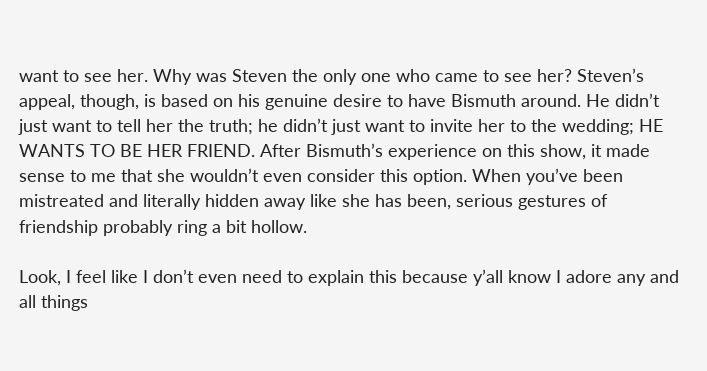want to see her. Why was Steven the only one who came to see her? Steven’s appeal, though, is based on his genuine desire to have Bismuth around. He didn’t just want to tell her the truth; he didn’t just want to invite her to the wedding; HE WANTS TO BE HER FRIEND. After Bismuth’s experience on this show, it made sense to me that she wouldn’t even consider this option. When you’ve been mistreated and literally hidden away like she has been, serious gestures of friendship probably ring a bit hollow.

Look, I feel like I don’t even need to explain this because y’all know I adore any and all things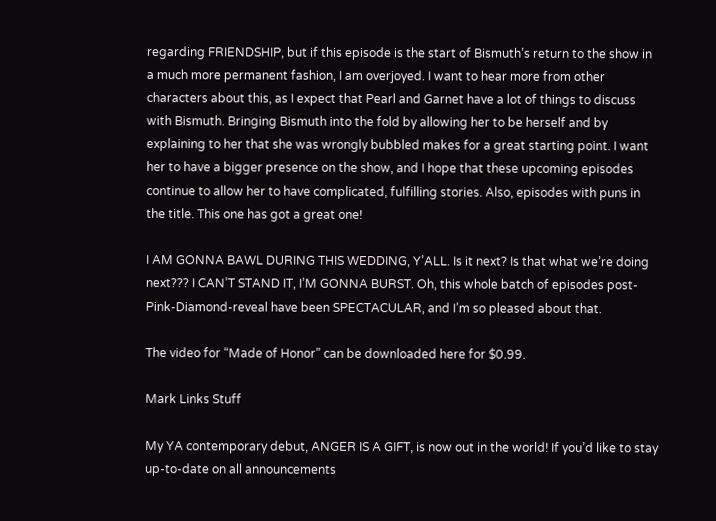regarding FRIENDSHIP, but if this episode is the start of Bismuth’s return to the show in a much more permanent fashion, I am overjoyed. I want to hear more from other characters about this, as I expect that Pearl and Garnet have a lot of things to discuss with Bismuth. Bringing Bismuth into the fold by allowing her to be herself and by explaining to her that she was wrongly bubbled makes for a great starting point. I want her to have a bigger presence on the show, and I hope that these upcoming episodes continue to allow her to have complicated, fulfilling stories. Also, episodes with puns in the title. This one has got a great one!

I AM GONNA BAWL DURING THIS WEDDING, Y’ALL. Is it next? Is that what we’re doing next??? I CAN’T STAND IT, I’M GONNA BURST. Oh, this whole batch of episodes post-Pink-Diamond-reveal have been SPECTACULAR, and I’m so pleased about that.

The video for “Made of Honor” can be downloaded here for $0.99.

Mark Links Stuff

My YA contemporary debut, ANGER IS A GIFT, is now out in the world! If you’d like to stay up-to-date on all announcements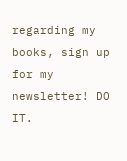regarding my books, sign up for my newsletter! DO IT.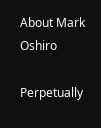About Mark Oshiro

Perpetually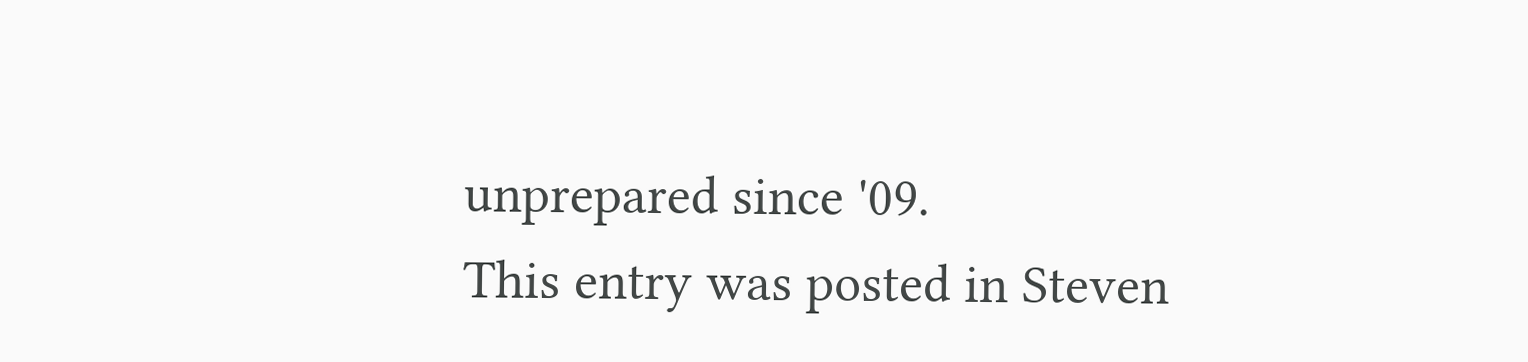unprepared since '09.
This entry was posted in Steven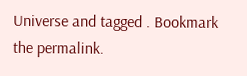Universe and tagged . Bookmark the permalink.